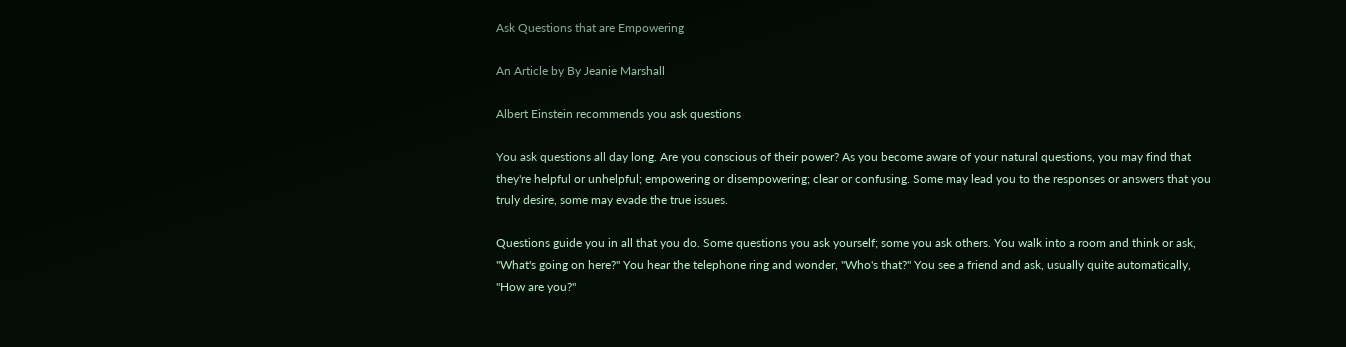Ask Questions that are Empowering

An Article by By Jeanie Marshall

Albert Einstein recommends you ask questions

You ask questions all day long. Are you conscious of their power? As you become aware of your natural questions, you may find that they're helpful or unhelpful; empowering or disempowering; clear or confusing. Some may lead you to the responses or answers that you truly desire, some may evade the true issues.

Questions guide you in all that you do. Some questions you ask yourself; some you ask others. You walk into a room and think or ask, "What's going on here?" You hear the telephone ring and wonder, "Who's that?" You see a friend and ask, usually quite automatically, "How are you?"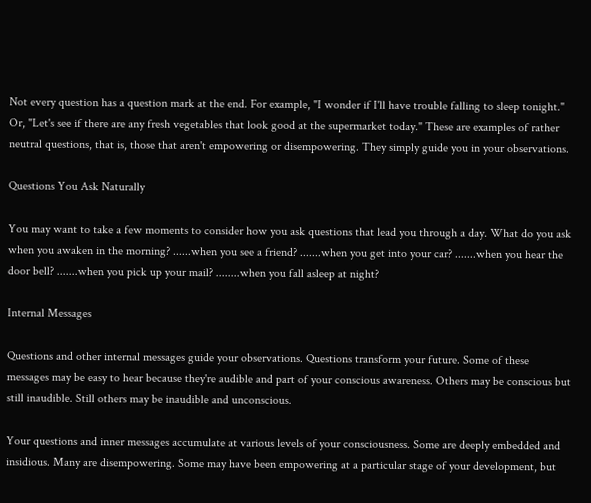Not every question has a question mark at the end. For example, "I wonder if I'll have trouble falling to sleep tonight." Or, "Let's see if there are any fresh vegetables that look good at the supermarket today." These are examples of rather neutral questions, that is, those that aren't empowering or disempowering. They simply guide you in your observations.

Questions You Ask Naturally

You may want to take a few moments to consider how you ask questions that lead you through a day. What do you ask when you awaken in the morning? ......when you see a friend? .......when you get into your car? .......when you hear the door bell? .......when you pick up your mail? ........when you fall asleep at night?

Internal Messages

Questions and other internal messages guide your observations. Questions transform your future. Some of these messages may be easy to hear because they're audible and part of your conscious awareness. Others may be conscious but still inaudible. Still others may be inaudible and unconscious.

Your questions and inner messages accumulate at various levels of your consciousness. Some are deeply embedded and insidious. Many are disempowering. Some may have been empowering at a particular stage of your development, but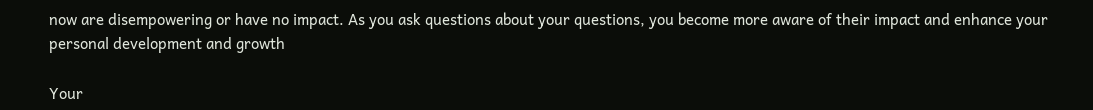now are disempowering or have no impact. As you ask questions about your questions, you become more aware of their impact and enhance your personal development and growth

Your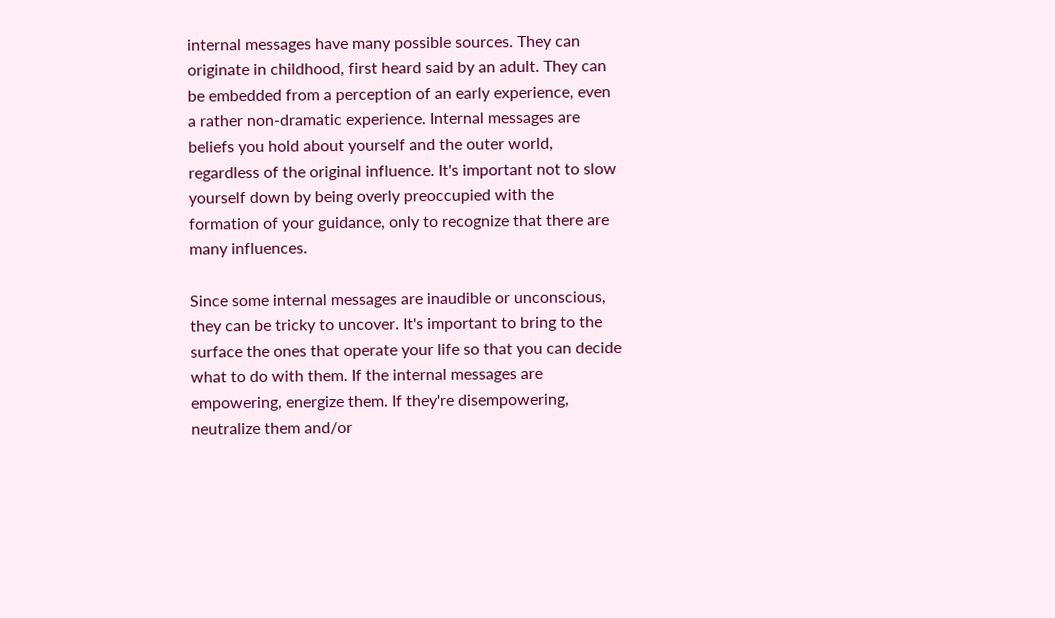internal messages have many possible sources. They can originate in childhood, first heard said by an adult. They can be embedded from a perception of an early experience, even a rather non-dramatic experience. Internal messages are beliefs you hold about yourself and the outer world, regardless of the original influence. It's important not to slow yourself down by being overly preoccupied with the formation of your guidance, only to recognize that there are many influences.

Since some internal messages are inaudible or unconscious, they can be tricky to uncover. It's important to bring to the surface the ones that operate your life so that you can decide what to do with them. If the internal messages are empowering, energize them. If they're disempowering, neutralize them and/or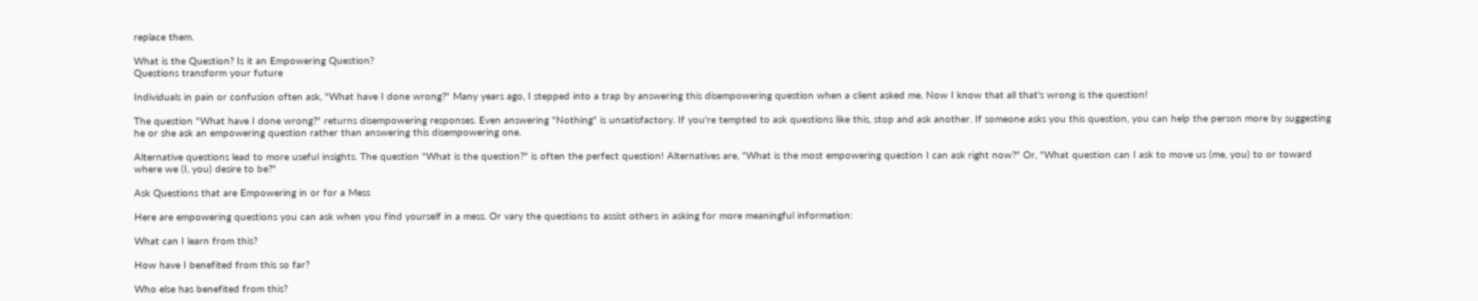replace them.

What is the Question? Is it an Empowering Question?
Questions transform your future

Individuals in pain or confusion often ask, "What have I done wrong?" Many years ago, I stepped into a trap by answering this disempowering question when a client asked me. Now I know that all that's wrong is the question!

The question "What have I done wrong?" returns disempowering responses. Even answering "Nothing" is unsatisfactory. If you're tempted to ask questions like this, stop and ask another. If someone asks you this question, you can help the person more by suggesting he or she ask an empowering question rather than answering this disempowering one.

Alternative questions lead to more useful insights. The question "What is the question?" is often the perfect question! Alternatives are, "What is the most empowering question I can ask right now?" Or, "What question can I ask to move us (me, you) to or toward where we (I, you) desire to be?"

Ask Questions that are Empowering in or for a Mess

Here are empowering questions you can ask when you find yourself in a mess. Or vary the questions to assist others in asking for more meaningful information:

What can I learn from this?

How have I benefited from this so far?

Who else has benefited from this?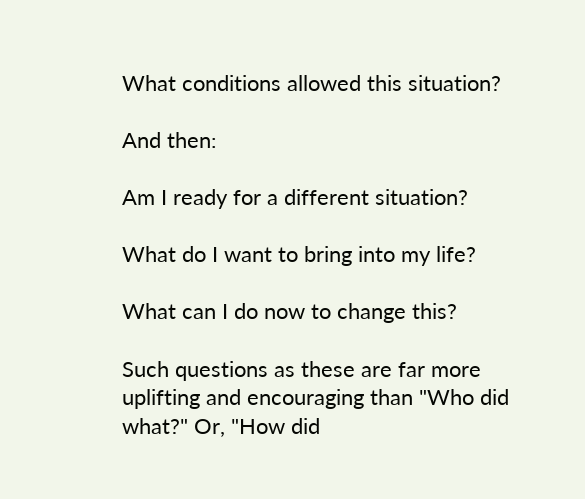What conditions allowed this situation?

And then:

Am I ready for a different situation?

What do I want to bring into my life?

What can I do now to change this?

Such questions as these are far more uplifting and encouraging than "Who did what?" Or, "How did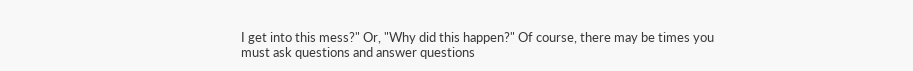I get into this mess?" Or, "Why did this happen?" Of course, there may be times you must ask questions and answer questions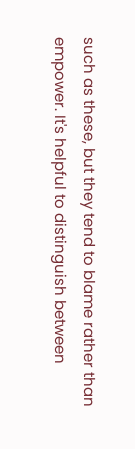such as these, but they tend to blame rather than empower. It's helpful to distinguish between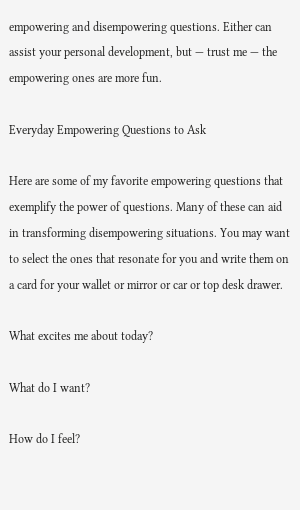empowering and disempowering questions. Either can assist your personal development, but — trust me — the empowering ones are more fun.

Everyday Empowering Questions to Ask

Here are some of my favorite empowering questions that exemplify the power of questions. Many of these can aid in transforming disempowering situations. You may want to select the ones that resonate for you and write them on a card for your wallet or mirror or car or top desk drawer.

What excites me about today?

What do I want?

How do I feel?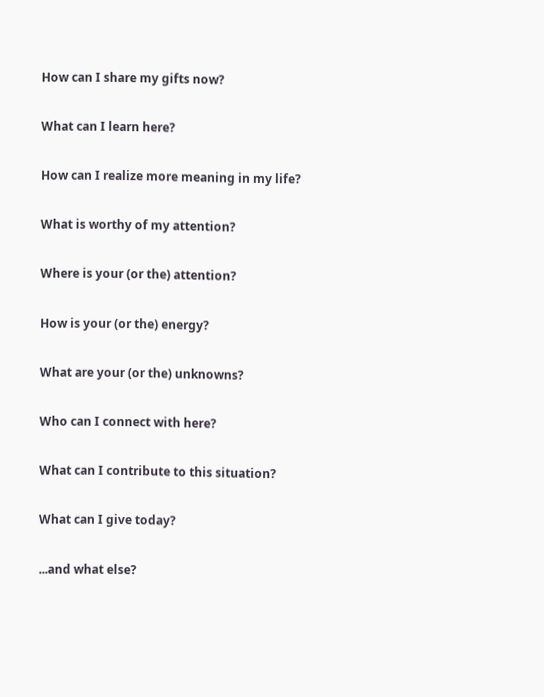How can I share my gifts now?

What can I learn here?

How can I realize more meaning in my life?

What is worthy of my attention?

Where is your (or the) attention?

How is your (or the) energy?

What are your (or the) unknowns?

Who can I connect with here?

What can I contribute to this situation?

What can I give today?

...and what else?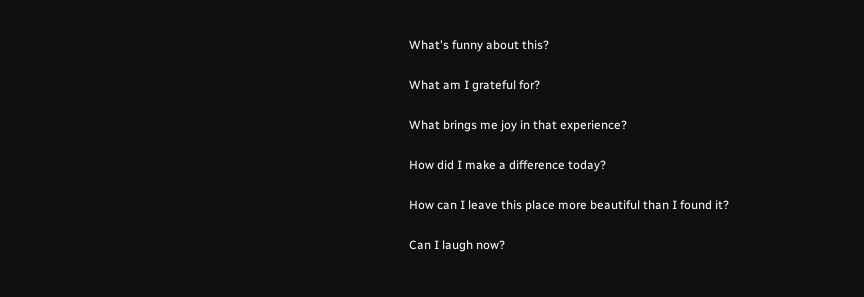What's funny about this?

What am I grateful for?

What brings me joy in that experience?

How did I make a difference today?

How can I leave this place more beautiful than I found it?

Can I laugh now?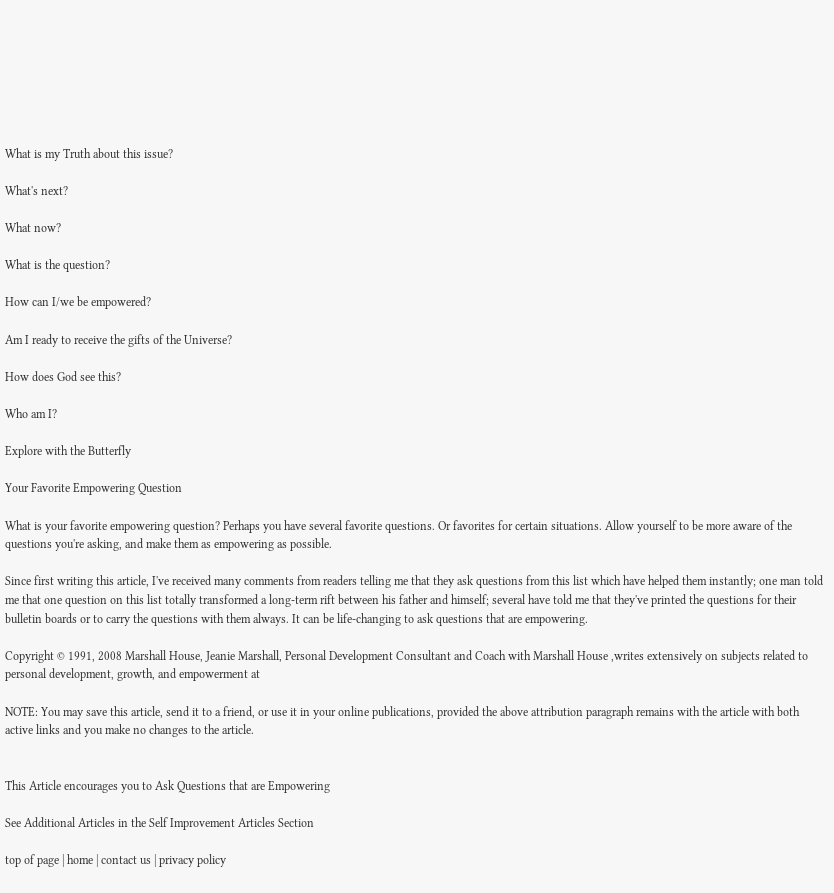What is my Truth about this issue?

What's next?

What now?

What is the question?

How can I/we be empowered?

Am I ready to receive the gifts of the Universe?

How does God see this?

Who am I?

Explore with the Butterfly

Your Favorite Empowering Question

What is your favorite empowering question? Perhaps you have several favorite questions. Or favorites for certain situations. Allow yourself to be more aware of the questions you're asking, and make them as empowering as possible.

Since first writing this article, I've received many comments from readers telling me that they ask questions from this list which have helped them instantly; one man told me that one question on this list totally transformed a long-term rift between his father and himself; several have told me that they've printed the questions for their bulletin boards or to carry the questions with them always. It can be life-changing to ask questions that are empowering.

Copyright © 1991, 2008 Marshall House, Jeanie Marshall, Personal Development Consultant and Coach with Marshall House ,writes extensively on subjects related to personal development, growth, and empowerment at

NOTE: You may save this article, send it to a friend, or use it in your online publications, provided the above attribution paragraph remains with the article with both active links and you make no changes to the article.


This Article encourages you to Ask Questions that are Empowering

See Additional Articles in the Self Improvement Articles Section

top of page | home | contact us | privacy policy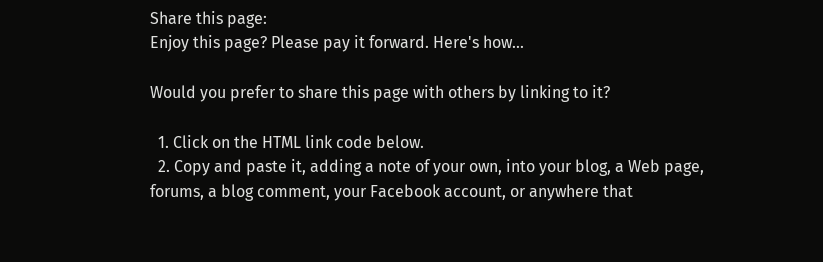Share this page:
Enjoy this page? Please pay it forward. Here's how...

Would you prefer to share this page with others by linking to it?

  1. Click on the HTML link code below.
  2. Copy and paste it, adding a note of your own, into your blog, a Web page, forums, a blog comment, your Facebook account, or anywhere that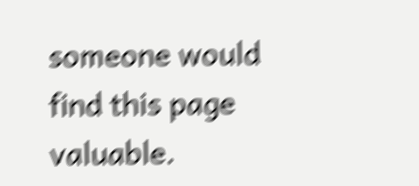someone would find this page valuable.